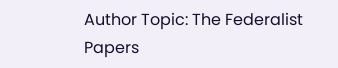Author Topic: The Federalist Papers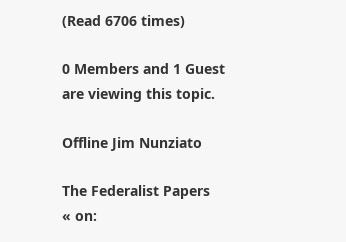(Read 6706 times)

0 Members and 1 Guest are viewing this topic.

Offline Jim Nunziato

The Federalist Papers
« on: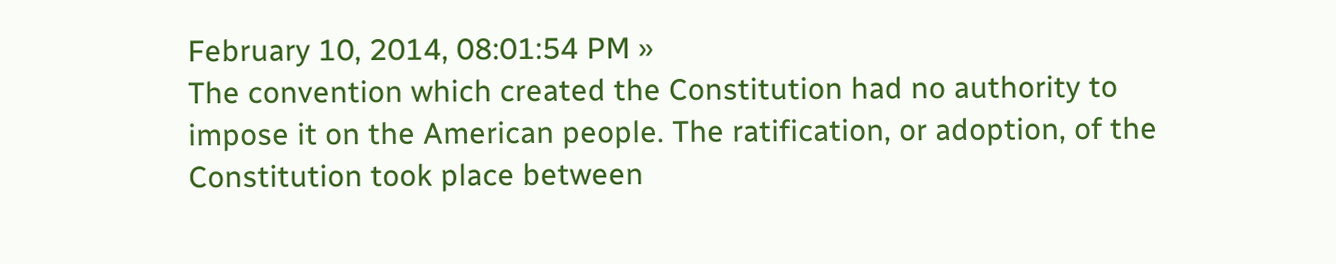February 10, 2014, 08:01:54 PM »
The convention which created the Constitution had no authority to impose it on the American people. The ratification, or adoption, of the Constitution took place between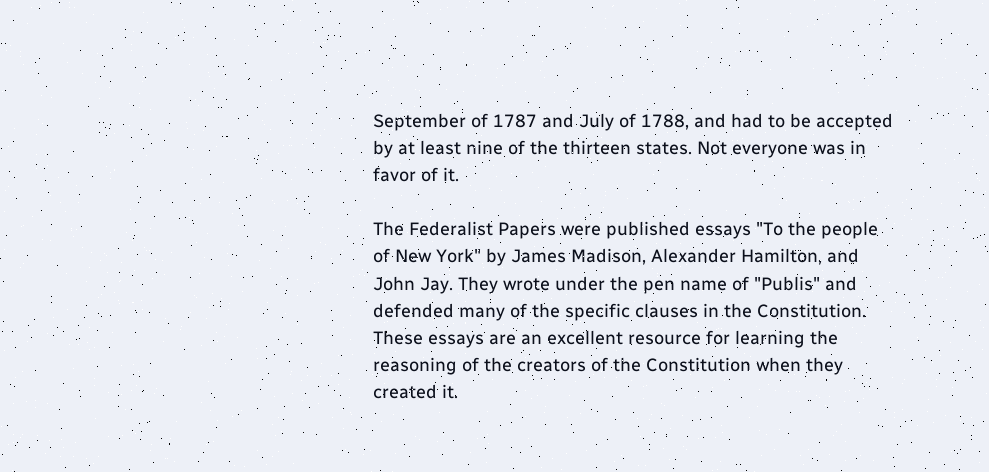September of 1787 and July of 1788, and had to be accepted by at least nine of the thirteen states. Not everyone was in favor of it.

The Federalist Papers were published essays "To the people of New York" by James Madison, Alexander Hamilton, and John Jay. They wrote under the pen name of "Publis" and defended many of the specific clauses in the Constitution. These essays are an excellent resource for learning the reasoning of the creators of the Constitution when they created it.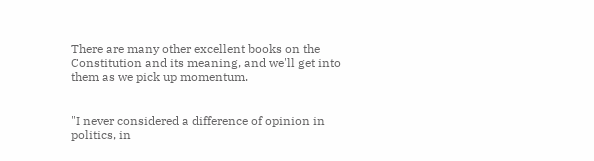There are many other excellent books on the Constitution and its meaning, and we'll get into them as we pick up momentum.


"I never considered a difference of opinion in politics, in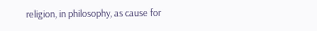religion, in philosophy, as cause for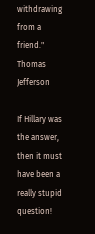withdrawing from a friend."  Thomas Jefferson

If Hillary was the answer, then it must have been a really stupid question!